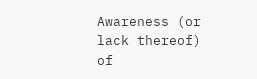Awareness (or lack thereof) of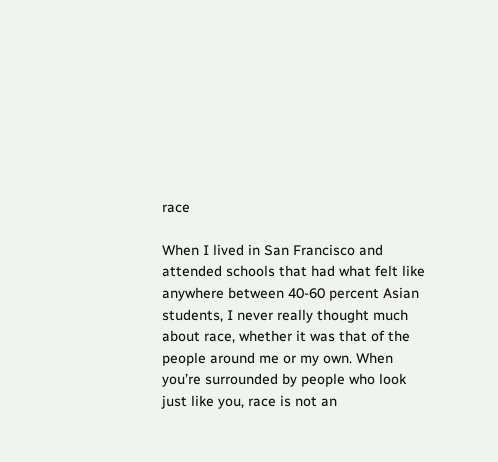race

When I lived in San Francisco and attended schools that had what felt like anywhere between 40-60 percent Asian students, I never really thought much about race, whether it was that of the people around me or my own. When you’re surrounded by people who look just like you, race is not an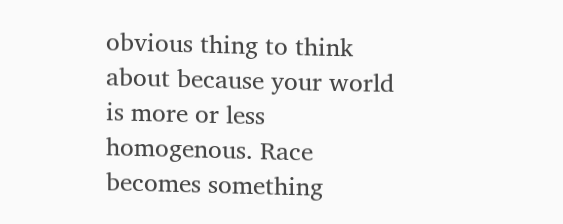obvious thing to think about because your world is more or less homogenous. Race becomes something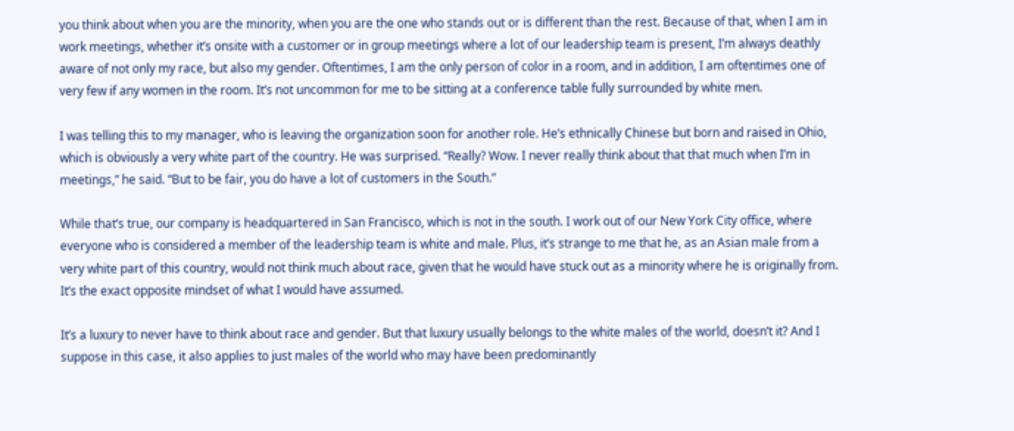you think about when you are the minority, when you are the one who stands out or is different than the rest. Because of that, when I am in work meetings, whether it’s onsite with a customer or in group meetings where a lot of our leadership team is present, I’m always deathly aware of not only my race, but also my gender. Oftentimes, I am the only person of color in a room, and in addition, I am oftentimes one of very few if any women in the room. It’s not uncommon for me to be sitting at a conference table fully surrounded by white men.

I was telling this to my manager, who is leaving the organization soon for another role. He’s ethnically Chinese but born and raised in Ohio, which is obviously a very white part of the country. He was surprised. “Really? Wow. I never really think about that that much when I’m in meetings,” he said. “But to be fair, you do have a lot of customers in the South.”

While that’s true, our company is headquartered in San Francisco, which is not in the south. I work out of our New York City office, where everyone who is considered a member of the leadership team is white and male. Plus, it’s strange to me that he, as an Asian male from a very white part of this country, would not think much about race, given that he would have stuck out as a minority where he is originally from. It’s the exact opposite mindset of what I would have assumed.

It’s a luxury to never have to think about race and gender. But that luxury usually belongs to the white males of the world, doesn’t it? And I suppose in this case, it also applies to just males of the world who may have been predominantly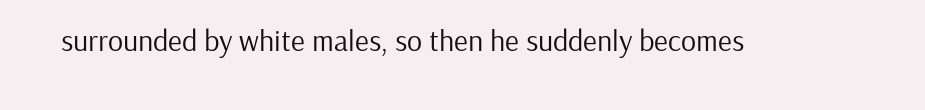surrounded by white males, so then he suddenly becomes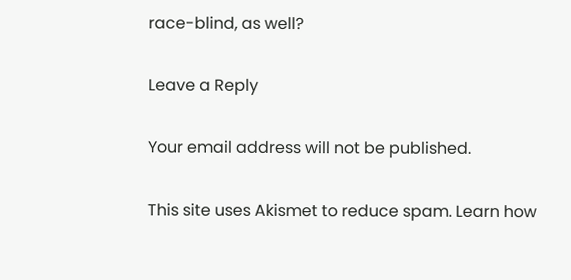race-blind, as well?

Leave a Reply

Your email address will not be published.

This site uses Akismet to reduce spam. Learn how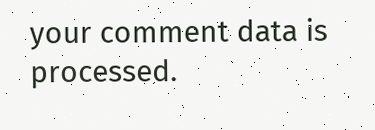your comment data is processed.